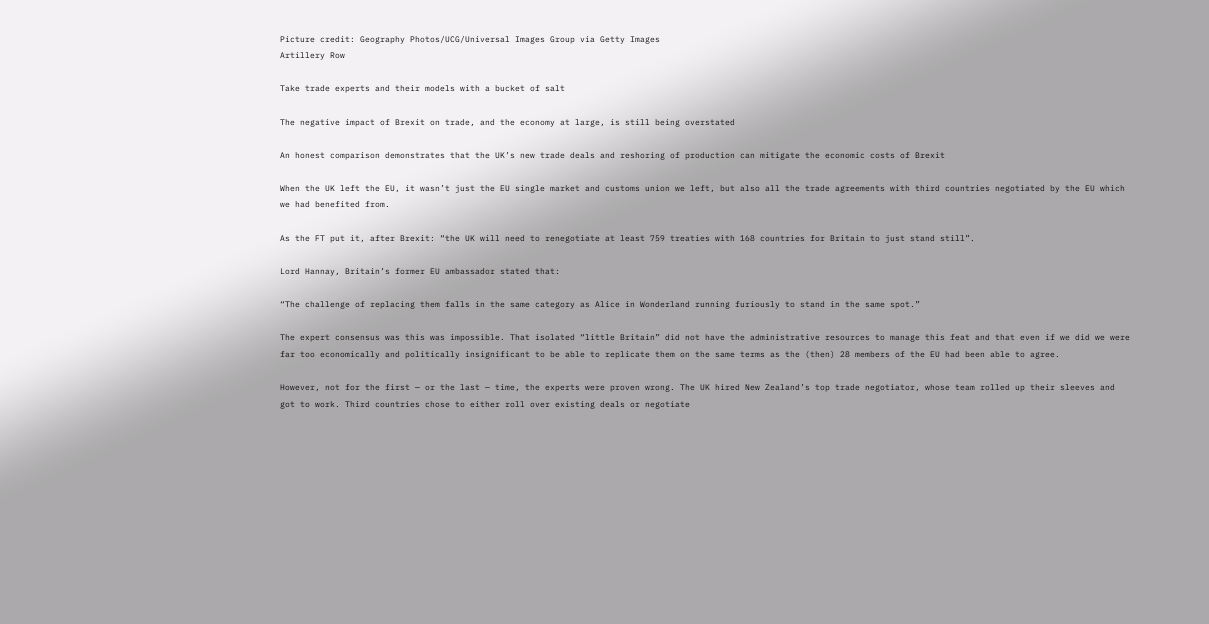Picture credit: Geography Photos/UCG/Universal Images Group via Getty Images
Artillery Row

Take trade experts and their models with a bucket of salt

The negative impact of Brexit on trade, and the economy at large, is still being overstated

An honest comparison demonstrates that the UK’s new trade deals and reshoring of production can mitigate the economic costs of Brexit

When the UK left the EU, it wasn’t just the EU single market and customs union we left, but also all the trade agreements with third countries negotiated by the EU which we had benefited from.

As the FT put it, after Brexit: “the UK will need to renegotiate at least 759 treaties with 168 countries for Britain to just stand still”.

Lord Hannay, Britain’s former EU ambassador stated that:

“The challenge of replacing them falls in the same category as Alice in Wonderland running furiously to stand in the same spot.”

The expert consensus was this was impossible. That isolated “little Britain” did not have the administrative resources to manage this feat and that even if we did we were far too economically and politically insignificant to be able to replicate them on the same terms as the (then) 28 members of the EU had been able to agree.

However, not for the first — or the last — time, the experts were proven wrong. The UK hired New Zealand’s top trade negotiator, whose team rolled up their sleeves and got to work. Third countries chose to either roll over existing deals or negotiate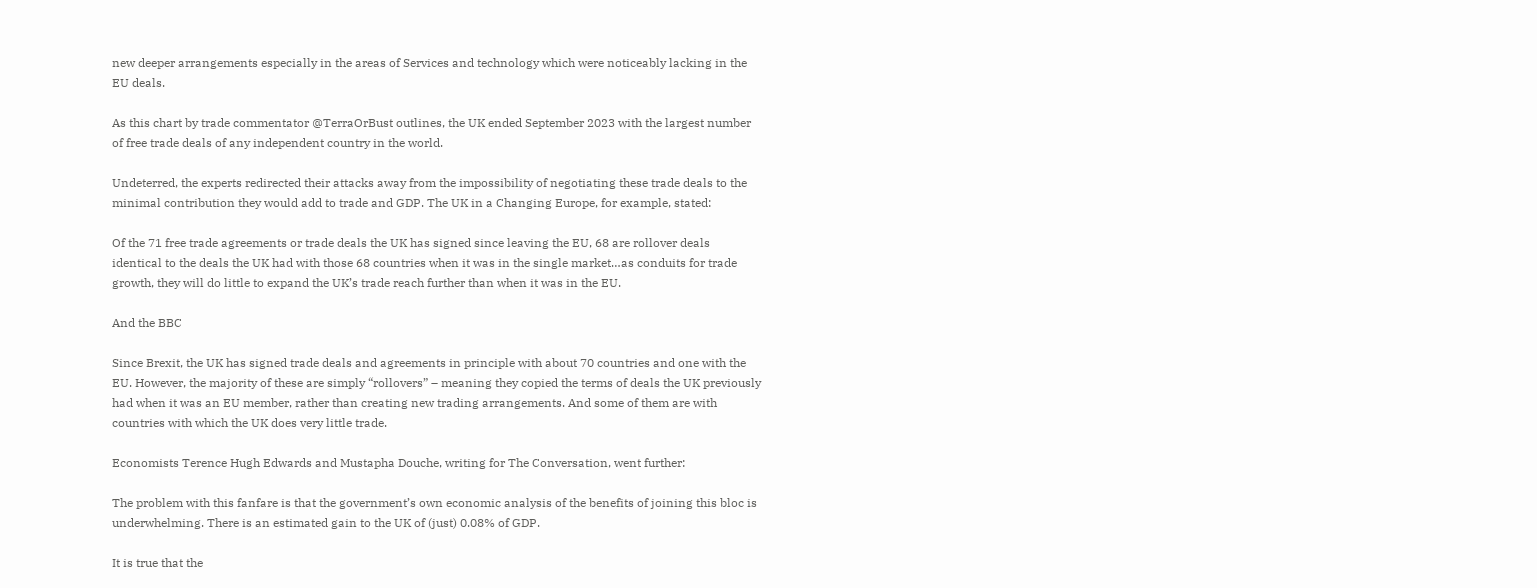new deeper arrangements especially in the areas of Services and technology which were noticeably lacking in the EU deals.

As this chart by trade commentator @TerraOrBust outlines, the UK ended September 2023 with the largest number of free trade deals of any independent country in the world.

Undeterred, the experts redirected their attacks away from the impossibility of negotiating these trade deals to the minimal contribution they would add to trade and GDP. The UK in a Changing Europe, for example, stated:

Of the 71 free trade agreements or trade deals the UK has signed since leaving the EU, 68 are rollover deals identical to the deals the UK had with those 68 countries when it was in the single market…as conduits for trade growth, they will do little to expand the UK’s trade reach further than when it was in the EU.

And the BBC

Since Brexit, the UK has signed trade deals and agreements in principle with about 70 countries and one with the EU. However, the majority of these are simply “rollovers” – meaning they copied the terms of deals the UK previously had when it was an EU member, rather than creating new trading arrangements. And some of them are with countries with which the UK does very little trade.

Economists Terence Hugh Edwards and Mustapha Douche, writing for The Conversation, went further:

The problem with this fanfare is that the government’s own economic analysis of the benefits of joining this bloc is underwhelming. There is an estimated gain to the UK of (just) 0.08% of GDP.

It is true that the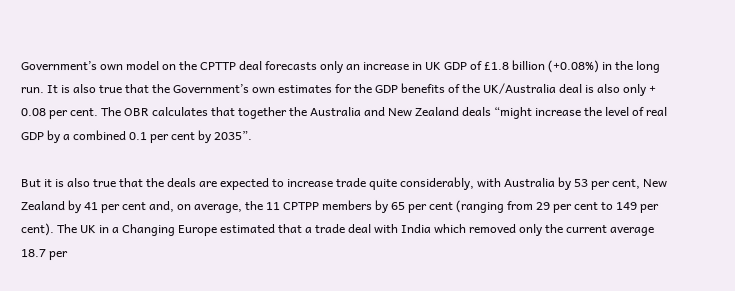Government’s own model on the CPTTP deal forecasts only an increase in UK GDP of £1.8 billion (+0.08%) in the long run. It is also true that the Government’s own estimates for the GDP benefits of the UK/Australia deal is also only + 0.08 per cent. The OBR calculates that together the Australia and New Zealand deals “might increase the level of real GDP by a combined 0.1 per cent by 2035”.

But it is also true that the deals are expected to increase trade quite considerably, with Australia by 53 per cent, New Zealand by 41 per cent and, on average, the 11 CPTPP members by 65 per cent (ranging from 29 per cent to 149 per cent). The UK in a Changing Europe estimated that a trade deal with India which removed only the current average 18.7 per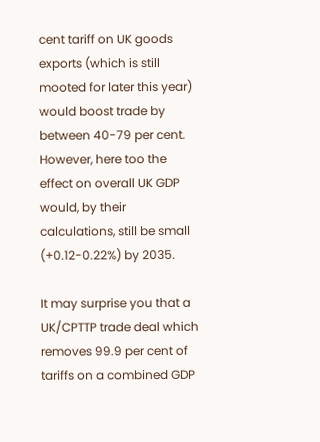cent tariff on UK goods exports (which is still mooted for later this year) would boost trade by between 40-79 per cent. However, here too the effect on overall UK GDP would, by their calculations, still be small (+0.12-0.22%) by 2035.

It may surprise you that a UK/CPTTP trade deal which removes 99.9 per cent of tariffs on a combined GDP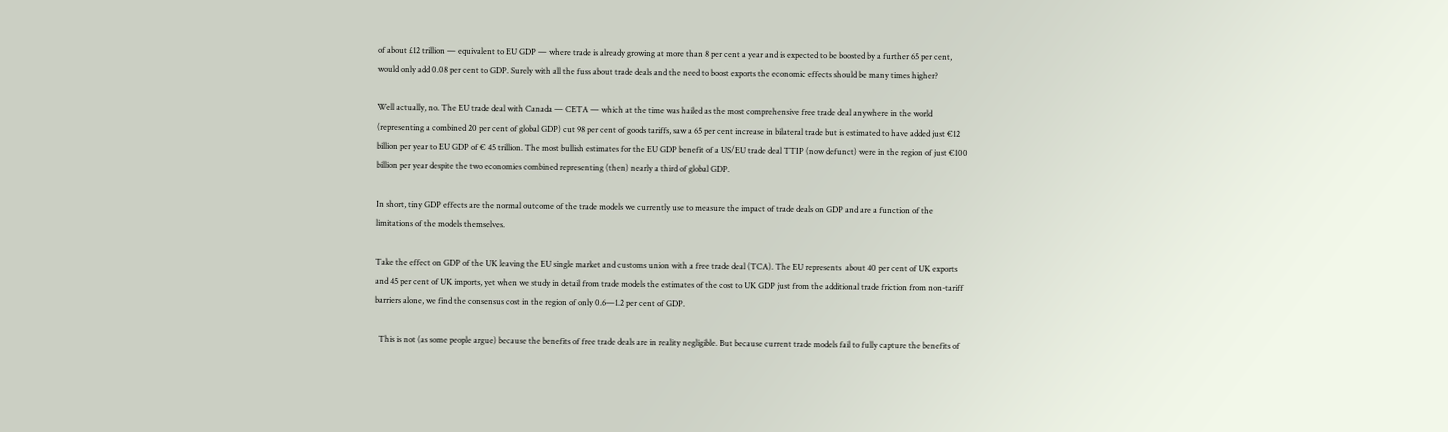of about £12 trillion — equivalent to EU GDP — where trade is already growing at more than 8 per cent a year and is expected to be boosted by a further 65 per cent, would only add 0.08 per cent to GDP. Surely with all the fuss about trade deals and the need to boost exports the economic effects should be many times higher?

Well actually, no. The EU trade deal with Canada — CETA — which at the time was hailed as the most comprehensive free trade deal anywhere in the world (representing a combined 20 per cent of global GDP) cut 98 per cent of goods tariffs, saw a 65 per cent increase in bilateral trade but is estimated to have added just €12 billion per year to EU GDP of € 45 trillion. The most bullish estimates for the EU GDP benefit of a US/EU trade deal TTIP (now defunct) were in the region of just €100 billion per year despite the two economies combined representing (then) nearly a third of global GDP.

In short, tiny GDP effects are the normal outcome of the trade models we currently use to measure the impact of trade deals on GDP and are a function of the limitations of the models themselves.

Take the effect on GDP of the UK leaving the EU single market and customs union with a free trade deal (TCA). The EU represents  about 40 per cent of UK exports and 45 per cent of UK imports, yet when we study in detail from trade models the estimates of the cost to UK GDP just from the additional trade friction from non-tariff barriers alone, we find the consensus cost in the region of only 0.6—1.2 per cent of GDP.

  This is not (as some people argue) because the benefits of free trade deals are in reality negligible. But because current trade models fail to fully capture the benefits of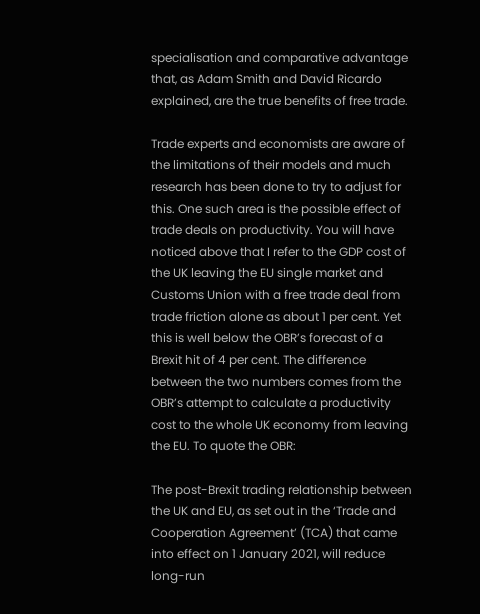specialisation and comparative advantage that, as Adam Smith and David Ricardo explained, are the true benefits of free trade.

Trade experts and economists are aware of the limitations of their models and much research has been done to try to adjust for this. One such area is the possible effect of trade deals on productivity. You will have noticed above that I refer to the GDP cost of the UK leaving the EU single market and Customs Union with a free trade deal from trade friction alone as about 1 per cent. Yet this is well below the OBR’s forecast of a Brexit hit of 4 per cent. The difference between the two numbers comes from the OBR’s attempt to calculate a productivity cost to the whole UK economy from leaving the EU. To quote the OBR:

The post-Brexit trading relationship between the UK and EU, as set out in the ‘Trade and Cooperation Agreement’ (TCA) that came into effect on 1 January 2021, will reduce long-run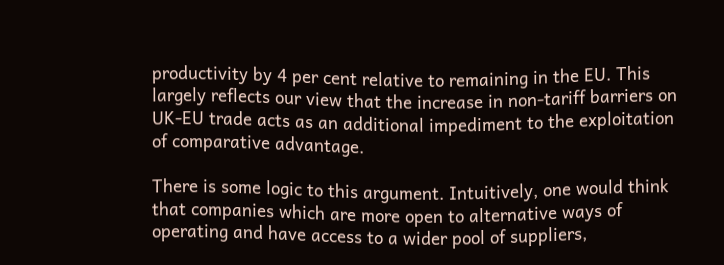productivity by 4 per cent relative to remaining in the EU. This largely reflects our view that the increase in non-tariff barriers on UK-EU trade acts as an additional impediment to the exploitation of comparative advantage.

There is some logic to this argument. Intuitively, one would think that companies which are more open to alternative ways of operating and have access to a wider pool of suppliers,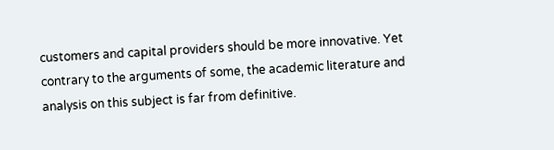customers and capital providers should be more innovative. Yet contrary to the arguments of some, the academic literature and analysis on this subject is far from definitive.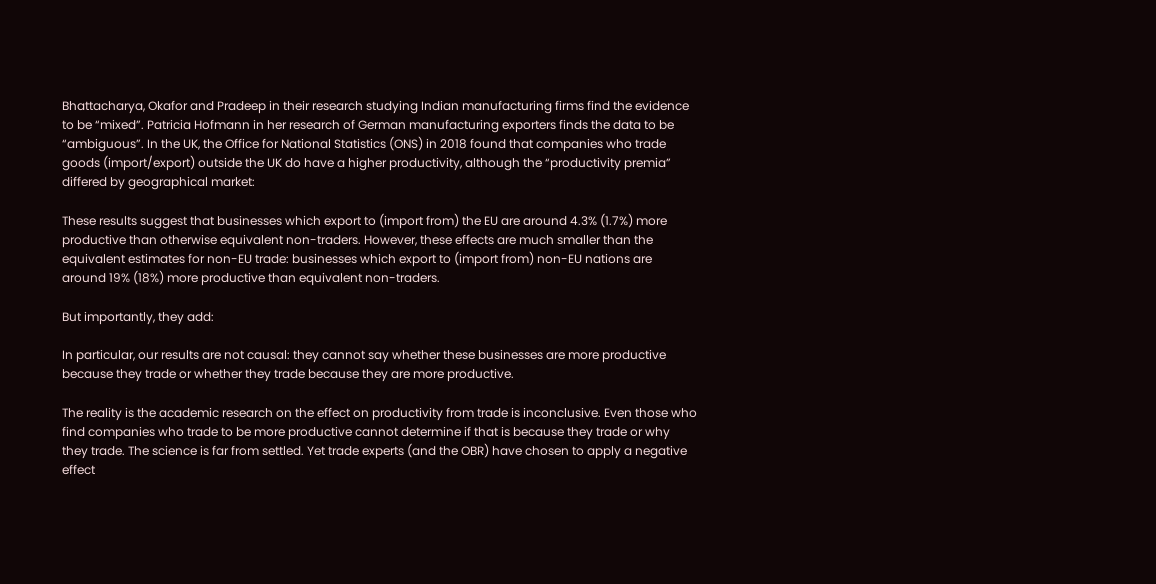Bhattacharya, Okafor and Pradeep in their research studying Indian manufacturing firms find the evidence to be “mixed”. Patricia Hofmann in her research of German manufacturing exporters finds the data to be “ambiguous”. In the UK, the Office for National Statistics (ONS) in 2018 found that companies who trade goods (import/export) outside the UK do have a higher productivity, although the “productivity premia” differed by geographical market:

These results suggest that businesses which export to (import from) the EU are around 4.3% (1.7%) more productive than otherwise equivalent non-traders. However, these effects are much smaller than the equivalent estimates for non-EU trade: businesses which export to (import from) non-EU nations are around 19% (18%) more productive than equivalent non-traders.

But importantly, they add:

In particular, our results are not causal: they cannot say whether these businesses are more productive because they trade or whether they trade because they are more productive.

The reality is the academic research on the effect on productivity from trade is inconclusive. Even those who find companies who trade to be more productive cannot determine if that is because they trade or why they trade. The science is far from settled. Yet trade experts (and the OBR) have chosen to apply a negative effect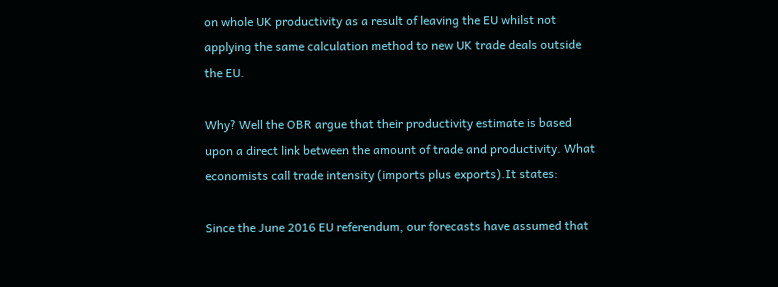on whole UK productivity as a result of leaving the EU whilst not applying the same calculation method to new UK trade deals outside the EU.

Why? Well the OBR argue that their productivity estimate is based upon a direct link between the amount of trade and productivity. What economists call trade intensity (imports plus exports).It states:

Since the June 2016 EU referendum, our forecasts have assumed that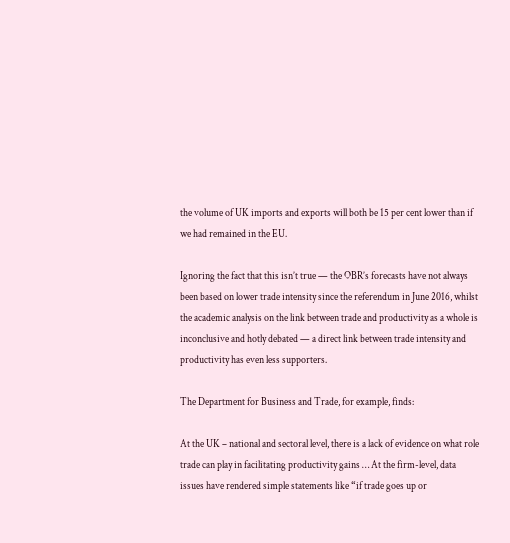the volume of UK imports and exports will both be 15 per cent lower than if we had remained in the EU.

Ignoring the fact that this isn’t true — the OBR’s forecasts have not always been based on lower trade intensity since the referendum in June 2016, whilst the academic analysis on the link between trade and productivity as a whole is inconclusive and hotly debated — a direct link between trade intensity and productivity has even less supporters.

The Department for Business and Trade, for example, finds:

At the UK – national and sectoral level, there is a lack of evidence on what role trade can play in facilitating productivity gains … At the firm-level, data issues have rendered simple statements like “if trade goes up or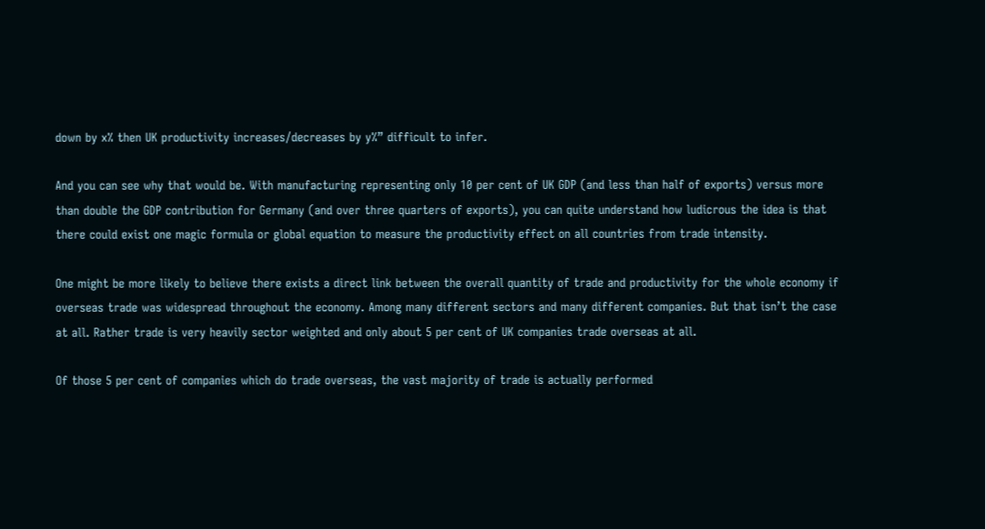down by x% then UK productivity increases/decreases by y%” difficult to infer.

And you can see why that would be. With manufacturing representing only 10 per cent of UK GDP (and less than half of exports) versus more than double the GDP contribution for Germany (and over three quarters of exports), you can quite understand how ludicrous the idea is that there could exist one magic formula or global equation to measure the productivity effect on all countries from trade intensity.

One might be more likely to believe there exists a direct link between the overall quantity of trade and productivity for the whole economy if overseas trade was widespread throughout the economy. Among many different sectors and many different companies. But that isn’t the case at all. Rather trade is very heavily sector weighted and only about 5 per cent of UK companies trade overseas at all.

Of those 5 per cent of companies which do trade overseas, the vast majority of trade is actually performed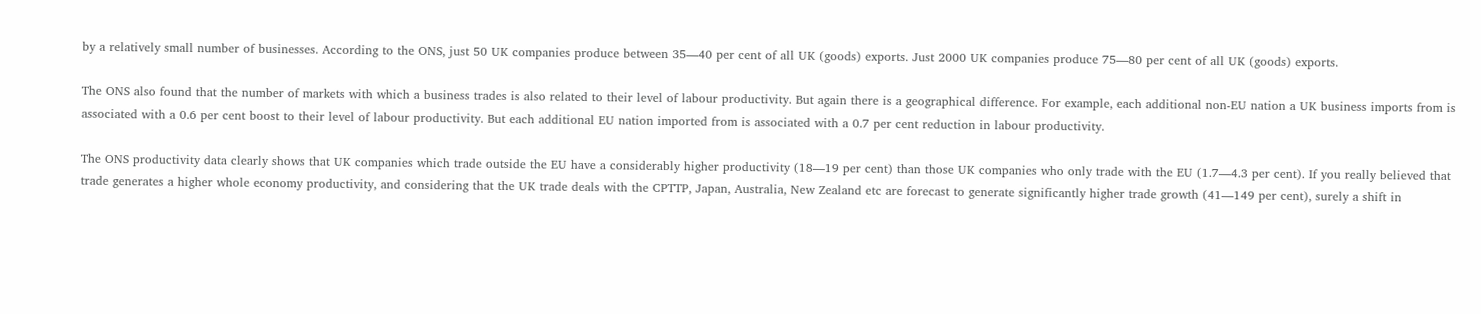by a relatively small number of businesses. According to the ONS, just 50 UK companies produce between 35—40 per cent of all UK (goods) exports. Just 2000 UK companies produce 75—80 per cent of all UK (goods) exports.

The ONS also found that the number of markets with which a business trades is also related to their level of labour productivity. But again there is a geographical difference. For example, each additional non-EU nation a UK business imports from is associated with a 0.6 per cent boost to their level of labour productivity. But each additional EU nation imported from is associated with a 0.7 per cent reduction in labour productivity.

The ONS productivity data clearly shows that UK companies which trade outside the EU have a considerably higher productivity (18—19 per cent) than those UK companies who only trade with the EU (1.7—4.3 per cent). If you really believed that trade generates a higher whole economy productivity, and considering that the UK trade deals with the CPTTP, Japan, Australia, New Zealand etc are forecast to generate significantly higher trade growth (41—149 per cent), surely a shift in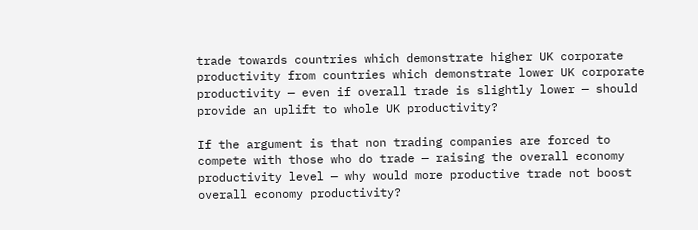trade towards countries which demonstrate higher UK corporate productivity from countries which demonstrate lower UK corporate productivity — even if overall trade is slightly lower — should provide an uplift to whole UK productivity?

If the argument is that non trading companies are forced to compete with those who do trade — raising the overall economy productivity level — why would more productive trade not boost overall economy productivity?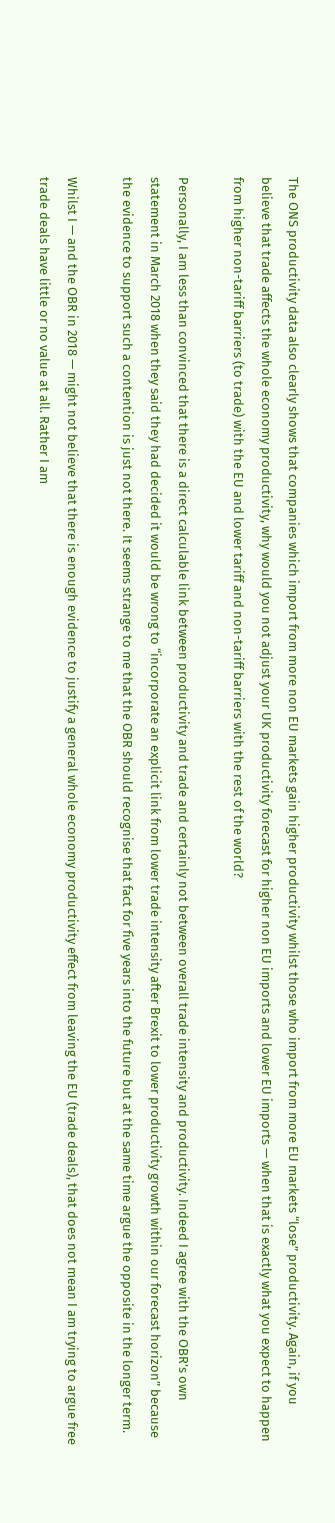The ONS productivity data also clearly shows that companies which import from more non EU markets gain higher productivity whilst those who import from more EU markets “lose” productivity. Again, if you believe that trade affects the whole economy productivity, why would you not adjust your UK productivity forecast for higher non EU imports and lower EU imports — when that is exactly what you expect to happen from higher non-tariff barriers (to trade) with the EU and lower tariff and non-tariff barriers with the rest of the world?

Personally, I am less than convinced that there is a direct calculable link between productivity and trade and certainly not between overall trade intensity and productivity. Indeed I agree with the OBR’s own statement in March 2018 when they said they had decided it would be wrong to “incorporate an explicit link from lower trade intensity after Brexit to lower productivity growth within our forecast horizon” because the evidence to support such a contention is just not there. It seems strange to me that the OBR should recognise that fact for five years into the future but at the same time argue the opposite in the longer term.

Whilst I — and the OBR in 2018 — might not believe that there is enough evidence to justify a general whole economy productivity effect from leaving the EU (trade deals), that does not mean I am trying to argue free trade deals have little or no value at all. Rather I am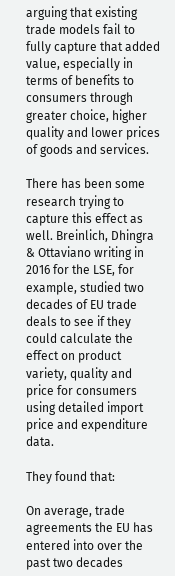arguing that existing trade models fail to fully capture that added value, especially in terms of benefits to consumers through greater choice, higher quality and lower prices of goods and services.

There has been some research trying to capture this effect as well. Breinlich, Dhingra & Ottaviano writing in 2016 for the LSE, for example, studied two decades of EU trade deals to see if they could calculate the effect on product variety, quality and price for consumers using detailed import price and expenditure data.

They found that:

On average, trade agreements the EU has entered into over the past two decades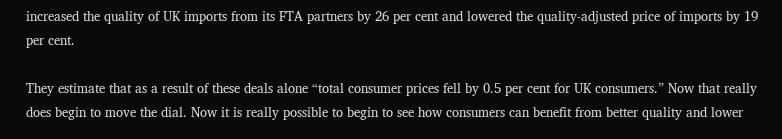increased the quality of UK imports from its FTA partners by 26 per cent and lowered the quality-adjusted price of imports by 19 per cent.

They estimate that as a result of these deals alone “total consumer prices fell by 0.5 per cent for UK consumers.” Now that really does begin to move the dial. Now it is really possible to begin to see how consumers can benefit from better quality and lower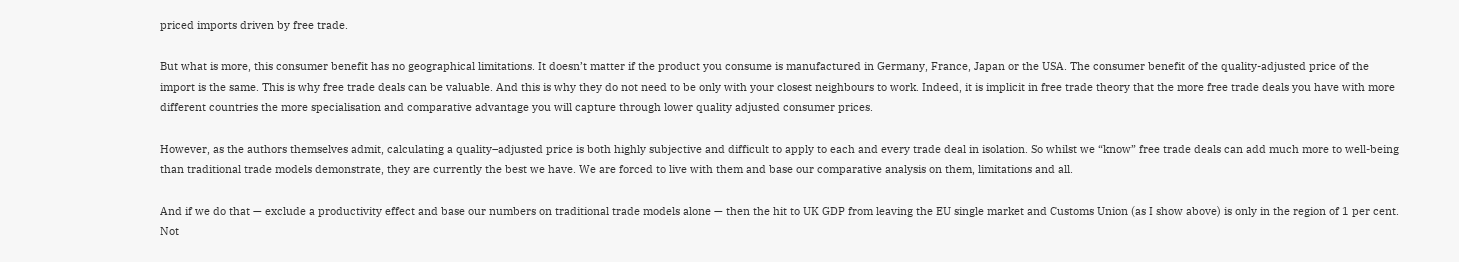priced imports driven by free trade.

But what is more, this consumer benefit has no geographical limitations. It doesn’t matter if the product you consume is manufactured in Germany, France, Japan or the USA. The consumer benefit of the quality-adjusted price of the import is the same. This is why free trade deals can be valuable. And this is why they do not need to be only with your closest neighbours to work. Indeed, it is implicit in free trade theory that the more free trade deals you have with more different countries the more specialisation and comparative advantage you will capture through lower quality adjusted consumer prices.

However, as the authors themselves admit, calculating a quality–adjusted price is both highly subjective and difficult to apply to each and every trade deal in isolation. So whilst we “know” free trade deals can add much more to well-being than traditional trade models demonstrate, they are currently the best we have. We are forced to live with them and base our comparative analysis on them, limitations and all.

And if we do that — exclude a productivity effect and base our numbers on traditional trade models alone — then the hit to UK GDP from leaving the EU single market and Customs Union (as I show above) is only in the region of 1 per cent. Not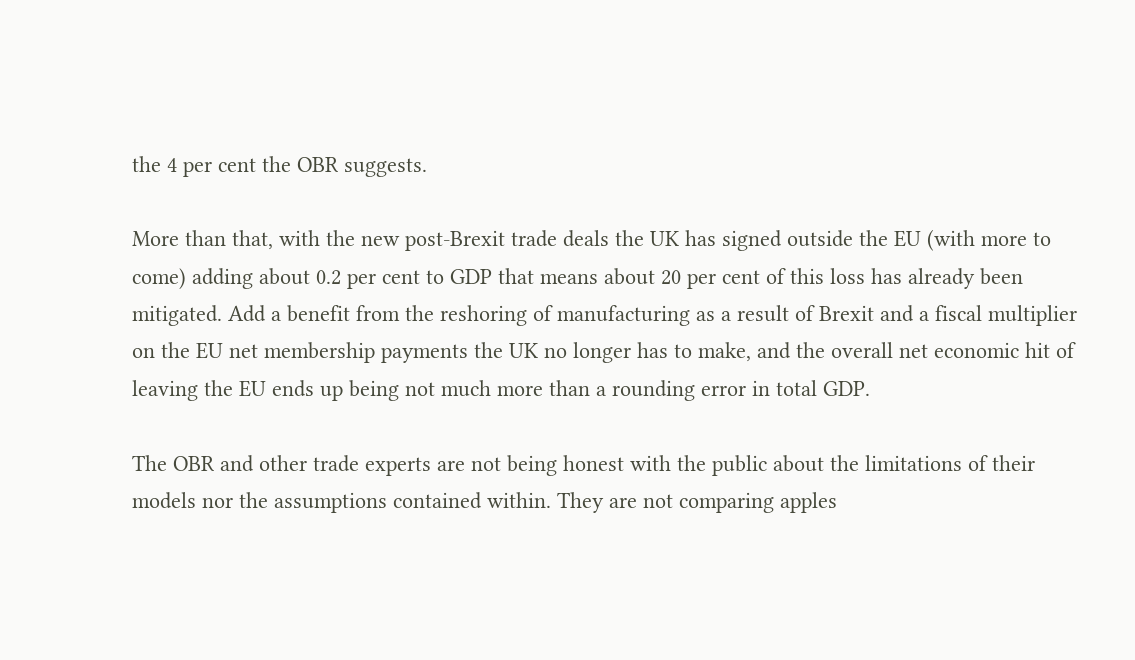the 4 per cent the OBR suggests.

More than that, with the new post-Brexit trade deals the UK has signed outside the EU (with more to come) adding about 0.2 per cent to GDP that means about 20 per cent of this loss has already been mitigated. Add a benefit from the reshoring of manufacturing as a result of Brexit and a fiscal multiplier on the EU net membership payments the UK no longer has to make, and the overall net economic hit of leaving the EU ends up being not much more than a rounding error in total GDP.

The OBR and other trade experts are not being honest with the public about the limitations of their models nor the assumptions contained within. They are not comparing apples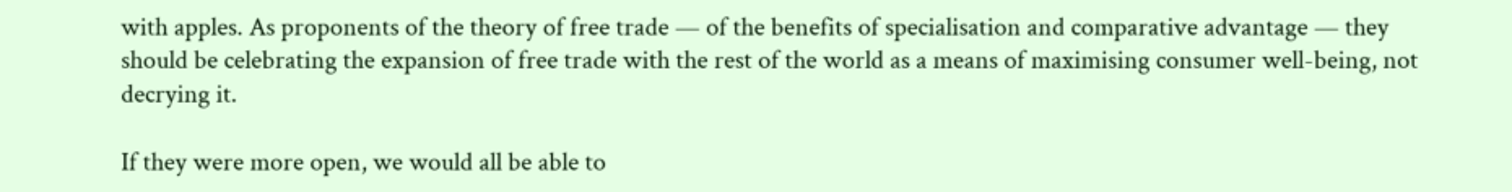with apples. As proponents of the theory of free trade — of the benefits of specialisation and comparative advantage — they should be celebrating the expansion of free trade with the rest of the world as a means of maximising consumer well-being, not decrying it.

If they were more open, we would all be able to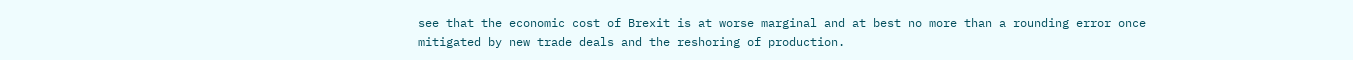see that the economic cost of Brexit is at worse marginal and at best no more than a rounding error once mitigated by new trade deals and the reshoring of production.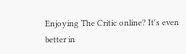Enjoying The Critic online? It's even better in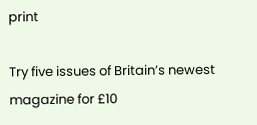print

Try five issues of Britain’s newest magazine for £10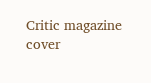Critic magazine cover